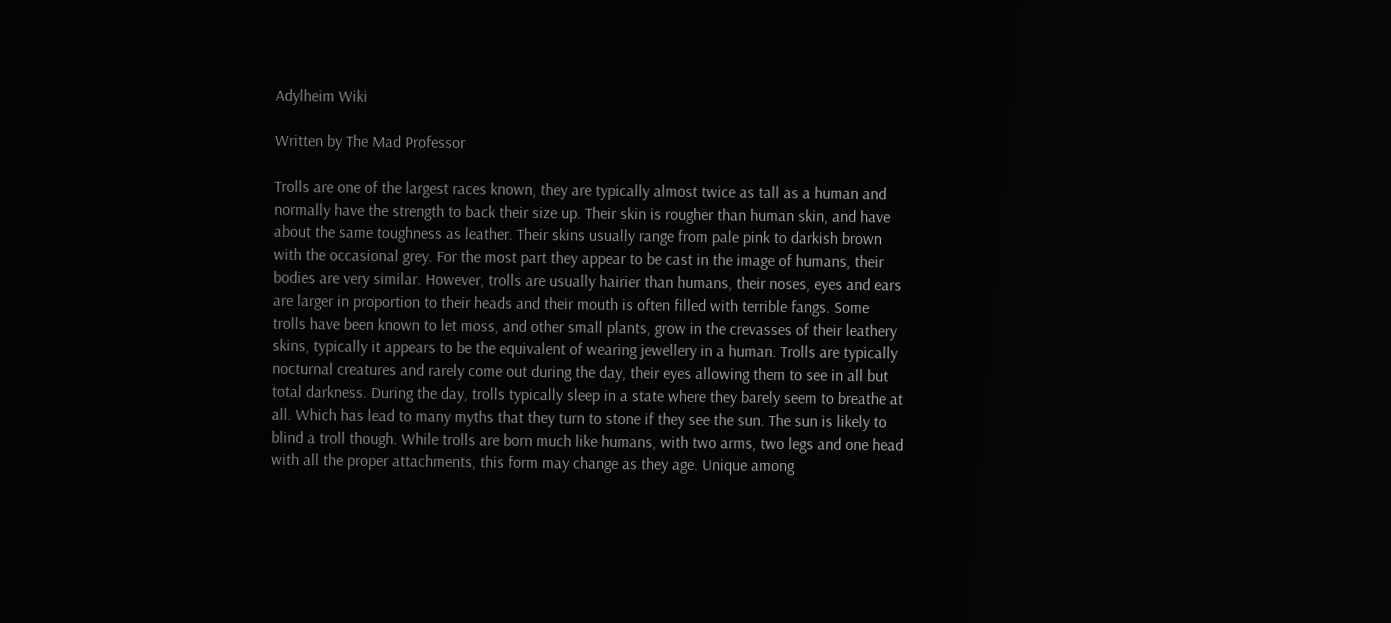Adylheim Wiki

Written by The Mad Professor

Trolls are one of the largest races known, they are typically almost twice as tall as a human and normally have the strength to back their size up. Their skin is rougher than human skin, and have about the same toughness as leather. Their skins usually range from pale pink to darkish brown with the occasional grey. For the most part they appear to be cast in the image of humans, their bodies are very similar. However, trolls are usually hairier than humans, their noses, eyes and ears are larger in proportion to their heads and their mouth is often filled with terrible fangs. Some trolls have been known to let moss, and other small plants, grow in the crevasses of their leathery skins, typically it appears to be the equivalent of wearing jewellery in a human. Trolls are typically nocturnal creatures and rarely come out during the day, their eyes allowing them to see in all but total darkness. During the day, trolls typically sleep in a state where they barely seem to breathe at all. Which has lead to many myths that they turn to stone if they see the sun. The sun is likely to blind a troll though. While trolls are born much like humans, with two arms, two legs and one head with all the proper attachments, this form may change as they age. Unique among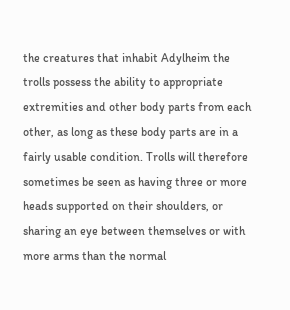the creatures that inhabit Adylheim the trolls possess the ability to appropriate extremities and other body parts from each other, as long as these body parts are in a fairly usable condition. Trolls will therefore sometimes be seen as having three or more heads supported on their shoulders, or sharing an eye between themselves or with more arms than the normal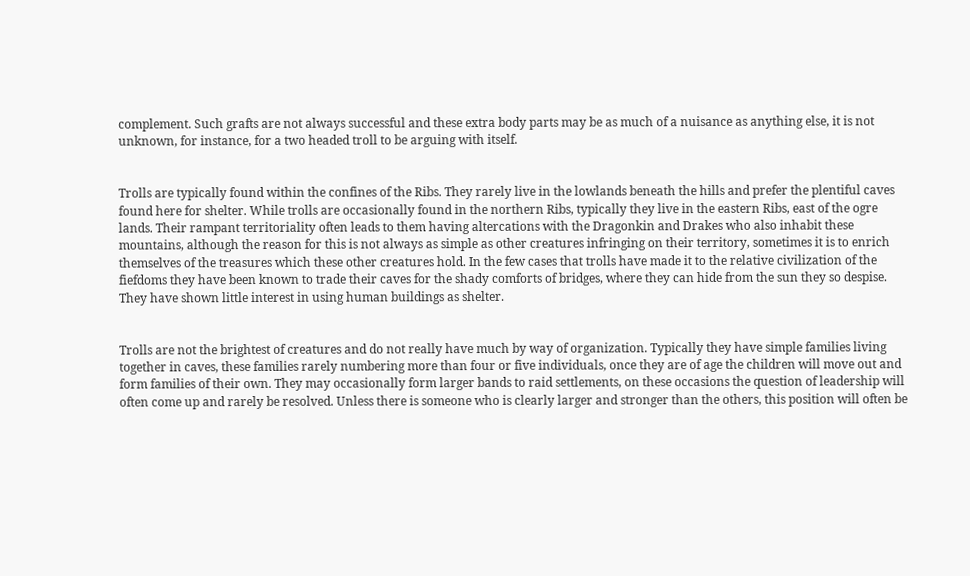complement. Such grafts are not always successful and these extra body parts may be as much of a nuisance as anything else, it is not unknown, for instance, for a two headed troll to be arguing with itself.


Trolls are typically found within the confines of the Ribs. They rarely live in the lowlands beneath the hills and prefer the plentiful caves found here for shelter. While trolls are occasionally found in the northern Ribs, typically they live in the eastern Ribs, east of the ogre lands. Their rampant territoriality often leads to them having altercations with the Dragonkin and Drakes who also inhabit these mountains, although the reason for this is not always as simple as other creatures infringing on their territory, sometimes it is to enrich themselves of the treasures which these other creatures hold. In the few cases that trolls have made it to the relative civilization of the fiefdoms they have been known to trade their caves for the shady comforts of bridges, where they can hide from the sun they so despise. They have shown little interest in using human buildings as shelter.


Trolls are not the brightest of creatures and do not really have much by way of organization. Typically they have simple families living together in caves, these families rarely numbering more than four or five individuals, once they are of age the children will move out and form families of their own. They may occasionally form larger bands to raid settlements, on these occasions the question of leadership will often come up and rarely be resolved. Unless there is someone who is clearly larger and stronger than the others, this position will often be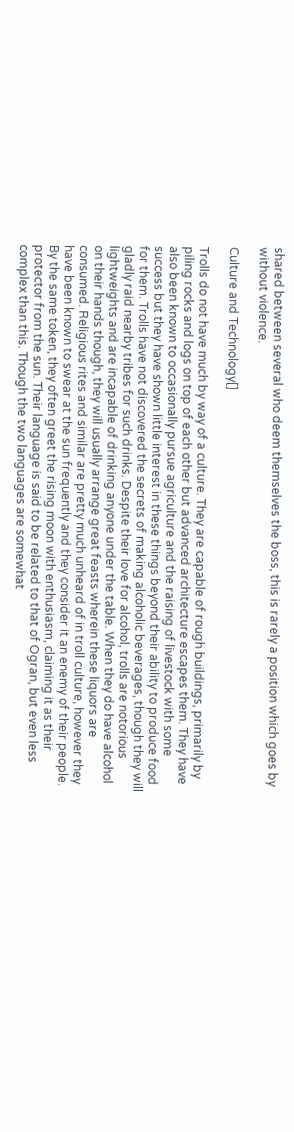shared between several who deem themselves the boss, this is rarely a position which goes by without violence.

Culture and Technology[]

Trolls do not have much by way of a culture. They are capable of rough buildings, primarily by piling rocks and logs on top of each other but advanced architecture escapes them. They have also been known to occasionally pursue agriculture and the raising of livestock with some success but they have shown little interest in these things beyond their ability to produce food for them. Trolls have not discovered the secrets of making alcoholic beverages, though they will gladly raid nearby tribes for such drinks. Despite their love for alcohol, trolls are notorious lightweights and are incapable of drinking anyone under the table. When they do have alcohol on their hands though, they will usually arrange great feasts wherein these liquors are consumed. Religious rites and similar are pretty much unheard of in troll culture, however they have been known to swear at the sun frequently and they consider it an enemy of their people. By the same token, they often greet the rising moon with enthusiasm, claiming it as their protector from the sun. Their language is said to be related to that of Ogran, but even less complex than this. Though the two languages are somewhat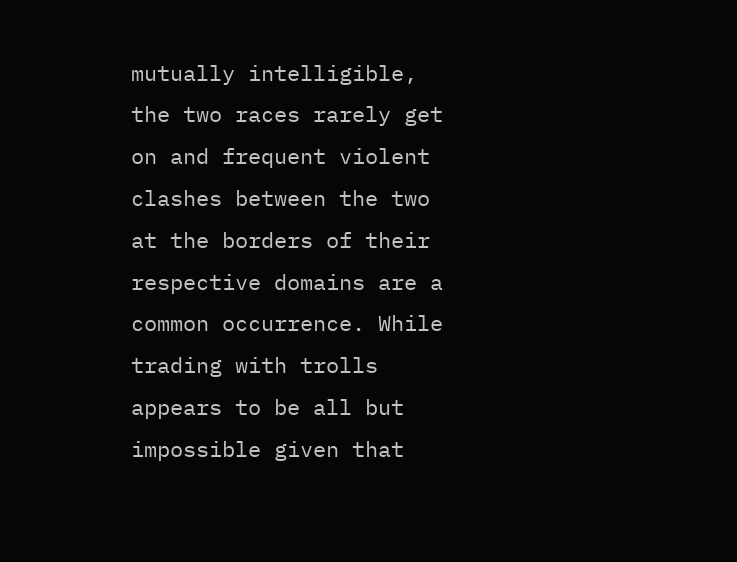mutually intelligible, the two races rarely get on and frequent violent clashes between the two at the borders of their respective domains are a common occurrence. While trading with trolls appears to be all but impossible given that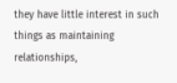they have little interest in such things as maintaining relationships,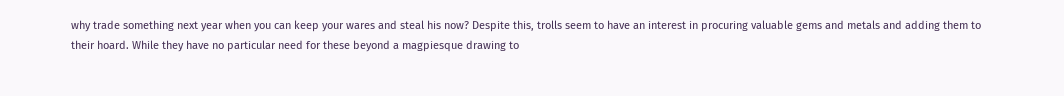why trade something next year when you can keep your wares and steal his now? Despite this, trolls seem to have an interest in procuring valuable gems and metals and adding them to their hoard. While they have no particular need for these beyond a magpiesque drawing to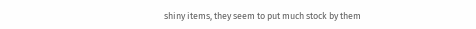shiny items, they seem to put much stock by them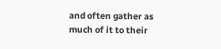and often gather as much of it to their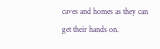caves and homes as they can get their hands on.